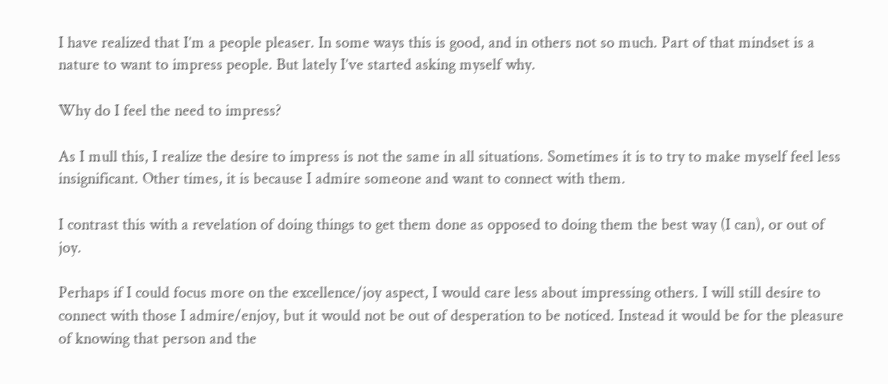I have realized that I’m a people pleaser. In some ways this is good, and in others not so much. Part of that mindset is a nature to want to impress people. But lately I’ve started asking myself why.

Why do I feel the need to impress?

As I mull this, I realize the desire to impress is not the same in all situations. Sometimes it is to try to make myself feel less insignificant. Other times, it is because I admire someone and want to connect with them.

I contrast this with a revelation of doing things to get them done as opposed to doing them the best way (I can), or out of joy.

Perhaps if I could focus more on the excellence/joy aspect, I would care less about impressing others. I will still desire to connect with those I admire/enjoy, but it would not be out of desperation to be noticed. Instead it would be for the pleasure of knowing that person and the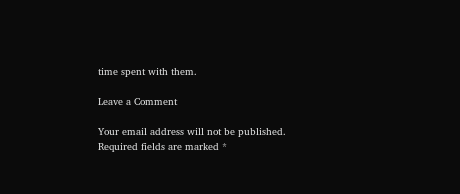time spent with them.

Leave a Comment

Your email address will not be published. Required fields are marked *